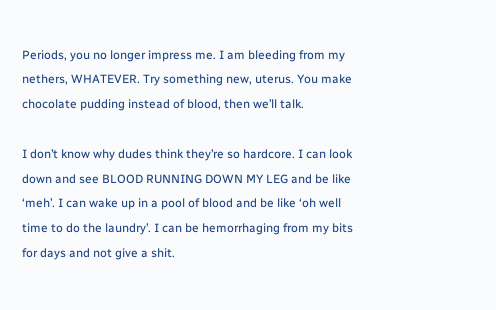Periods, you no longer impress me. I am bleeding from my nethers, WHATEVER. Try something new, uterus. You make chocolate pudding instead of blood, then we’ll talk.

I don’t know why dudes think they’re so hardcore. I can look down and see BLOOD RUNNING DOWN MY LEG and be like ‘meh’. I can wake up in a pool of blood and be like ‘oh well time to do the laundry’. I can be hemorrhaging from my bits for days and not give a shit.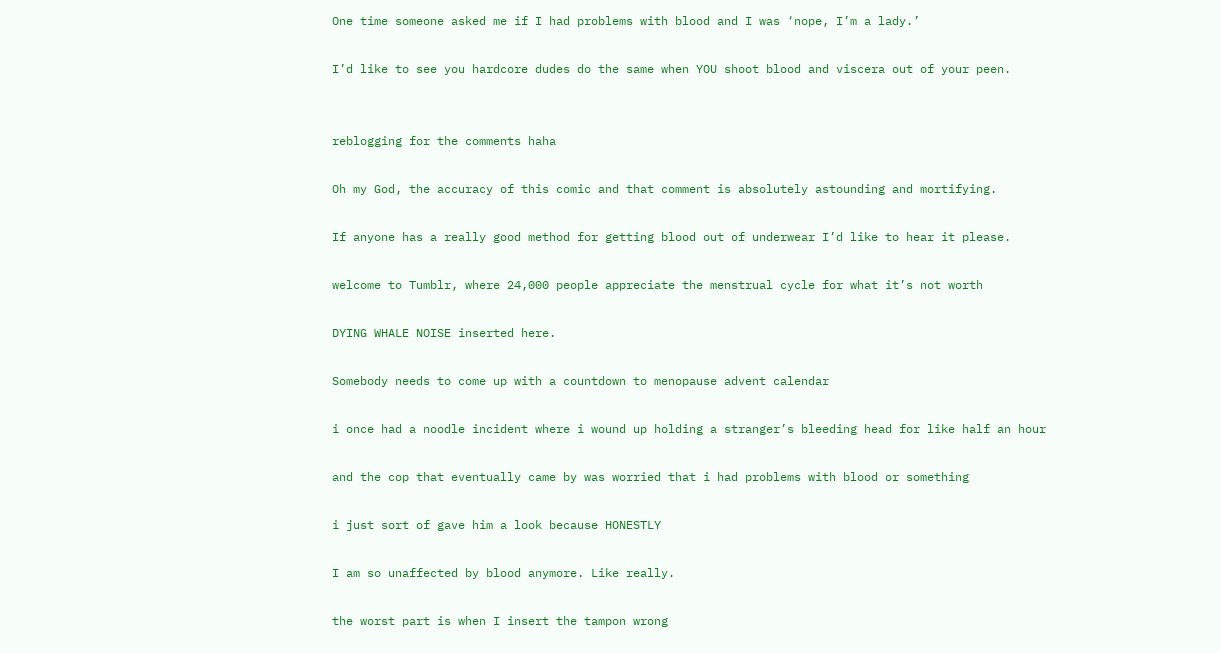One time someone asked me if I had problems with blood and I was ‘nope, I’m a lady.’

I’d like to see you hardcore dudes do the same when YOU shoot blood and viscera out of your peen.


reblogging for the comments haha

Oh my God, the accuracy of this comic and that comment is absolutely astounding and mortifying.

If anyone has a really good method for getting blood out of underwear I’d like to hear it please.

welcome to Tumblr, where 24,000 people appreciate the menstrual cycle for what it’s not worth

DYING WHALE NOISE inserted here.

Somebody needs to come up with a countdown to menopause advent calendar

i once had a noodle incident where i wound up holding a stranger’s bleeding head for like half an hour

and the cop that eventually came by was worried that i had problems with blood or something

i just sort of gave him a look because HONESTLY

I am so unaffected by blood anymore. Like really.

the worst part is when I insert the tampon wrong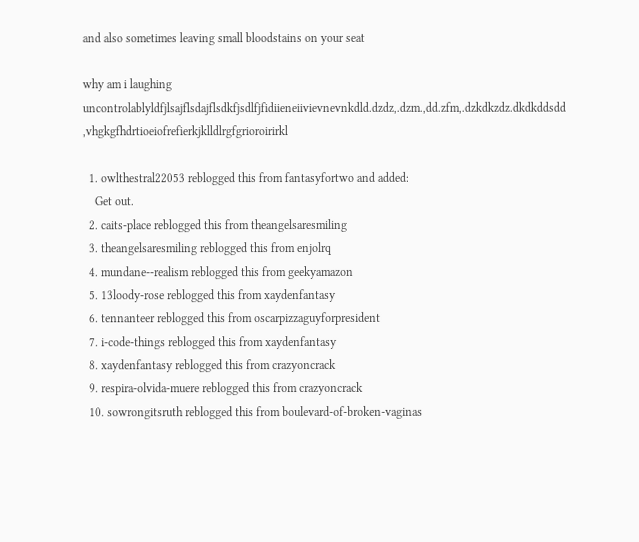and also sometimes leaving small bloodstains on your seat

why am i laughing uncontrolablyldfjlsajflsdajflsdkfjsdlfjfidiieneiivievnevnkdld.dzdz,.dzm.,dd.zfm,.dzkdkzdz.dkdkddsdd   ,vhgkgfhdrtioeiofrefierkjklldlrgfgrioroirirkl

  1. owlthestral22053 reblogged this from fantasyfortwo and added:
    Get out.
  2. caits-place reblogged this from theangelsaresmiling
  3. theangelsaresmiling reblogged this from enjolrq
  4. mundane--realism reblogged this from geekyamazon
  5. 13loody-rose reblogged this from xaydenfantasy
  6. tennanteer reblogged this from oscarpizzaguyforpresident
  7. i-code-things reblogged this from xaydenfantasy
  8. xaydenfantasy reblogged this from crazyoncrack
  9. respira-olvida-muere reblogged this from crazyoncrack
  10. sowrongitsruth reblogged this from boulevard-of-broken-vaginas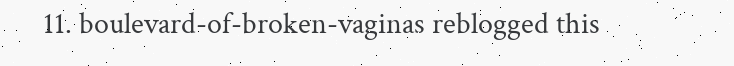11. boulevard-of-broken-vaginas reblogged this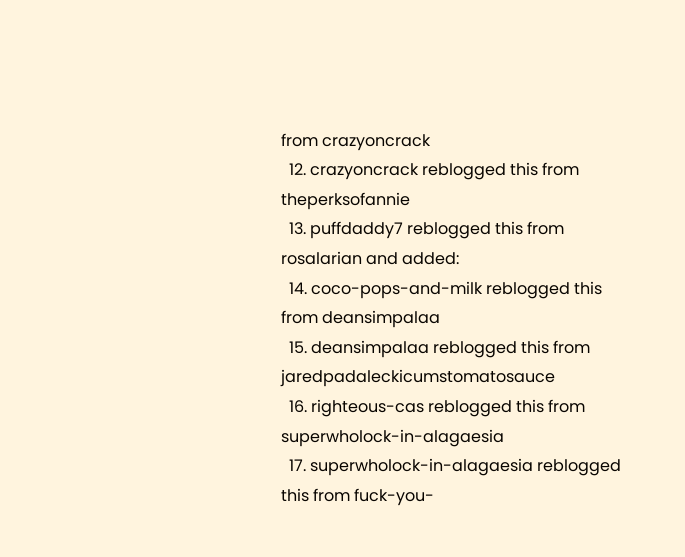from crazyoncrack
  12. crazyoncrack reblogged this from theperksofannie
  13. puffdaddy7 reblogged this from rosalarian and added:
  14. coco-pops-and-milk reblogged this from deansimpalaa
  15. deansimpalaa reblogged this from jaredpadaleckicumstomatosauce
  16. righteous-cas reblogged this from superwholock-in-alagaesia
  17. superwholock-in-alagaesia reblogged this from fuck-you-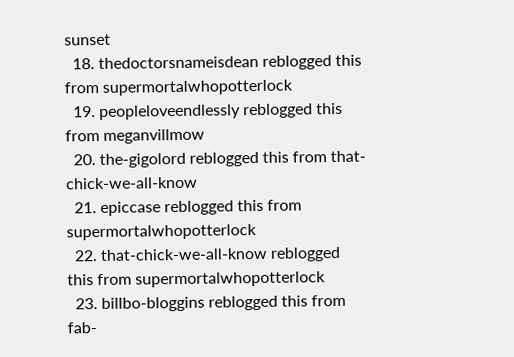sunset
  18. thedoctorsnameisdean reblogged this from supermortalwhopotterlock
  19. peopleloveendlessly reblogged this from meganvillmow
  20. the-gigolord reblogged this from that-chick-we-all-know
  21. epiccase reblogged this from supermortalwhopotterlock
  22. that-chick-we-all-know reblogged this from supermortalwhopotterlock
  23. billbo-bloggins reblogged this from fab-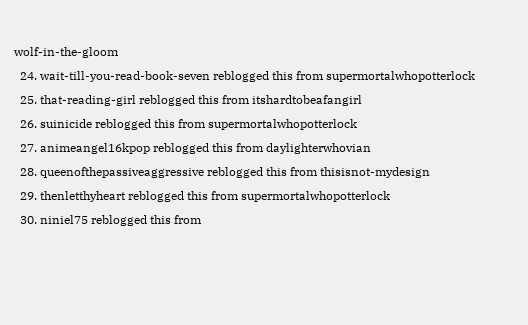wolf-in-the-gloom
  24. wait-till-you-read-book-seven reblogged this from supermortalwhopotterlock
  25. that-reading-girl reblogged this from itshardtobeafangirl
  26. suinicide reblogged this from supermortalwhopotterlock
  27. animeangel16kpop reblogged this from daylighterwhovian
  28. queenofthepassiveaggressive reblogged this from thisisnot-mydesign
  29. thenletthyheart reblogged this from supermortalwhopotterlock
  30. niniel75 reblogged this from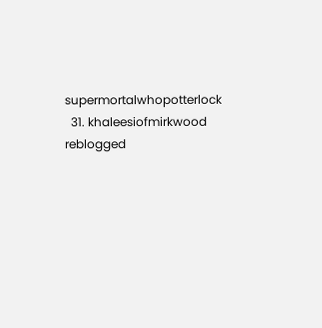supermortalwhopotterlock
  31. khaleesiofmirkwood reblogged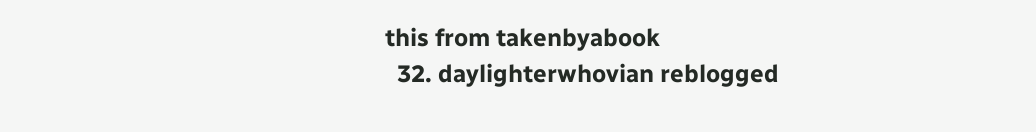this from takenbyabook
  32. daylighterwhovian reblogged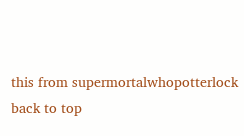this from supermortalwhopotterlock
back to top